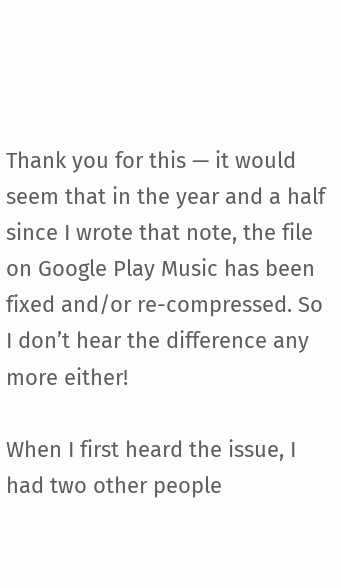Thank you for this — it would seem that in the year and a half since I wrote that note, the file on Google Play Music has been fixed and/or re-compressed. So I don’t hear the difference any more either!

When I first heard the issue, I had two other people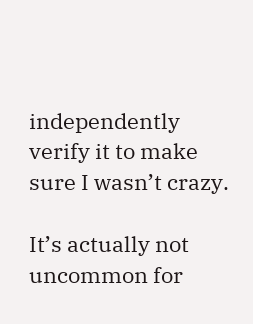independently verify it to make sure I wasn’t crazy.

It’s actually not uncommon for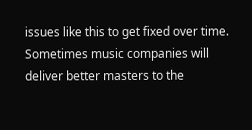issues like this to get fixed over time. Sometimes music companies will deliver better masters to the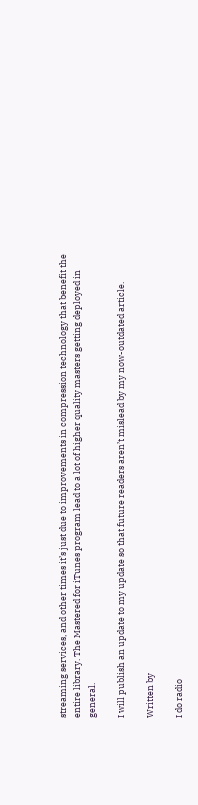streaming services, and other times it’s just due to improvements in compression technology that benefit the entire library. The Mastered for iTunes program lead to a lot of higher quality masters getting deployed in general.

I will publish an update to my update so that future readers aren’t mislead by my now-outdated article.

Written by

I do radio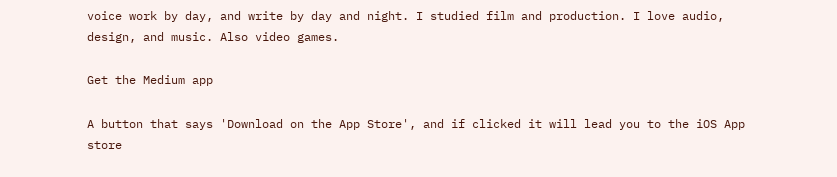voice work by day, and write by day and night. I studied film and production. I love audio, design, and music. Also video games.

Get the Medium app

A button that says 'Download on the App Store', and if clicked it will lead you to the iOS App store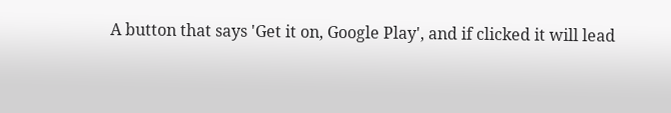A button that says 'Get it on, Google Play', and if clicked it will lead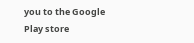you to the Google Play store